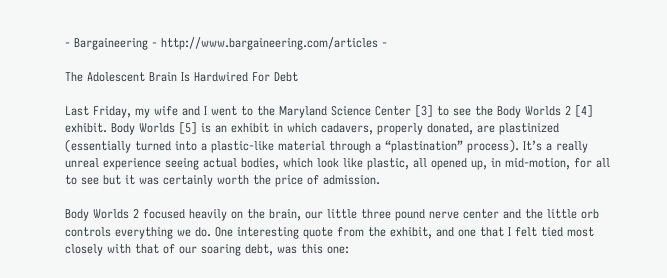- Bargaineering - http://www.bargaineering.com/articles -

The Adolescent Brain Is Hardwired For Debt

Last Friday, my wife and I went to the Maryland Science Center [3] to see the Body Worlds 2 [4] exhibit. Body Worlds [5] is an exhibit in which cadavers, properly donated, are plastinized (essentially turned into a plastic-like material through a “plastination” process). It’s a really unreal experience seeing actual bodies, which look like plastic, all opened up, in mid-motion, for all to see but it was certainly worth the price of admission.

Body Worlds 2 focused heavily on the brain, our little three pound nerve center and the little orb controls everything we do. One interesting quote from the exhibit, and one that I felt tied most closely with that of our soaring debt, was this one: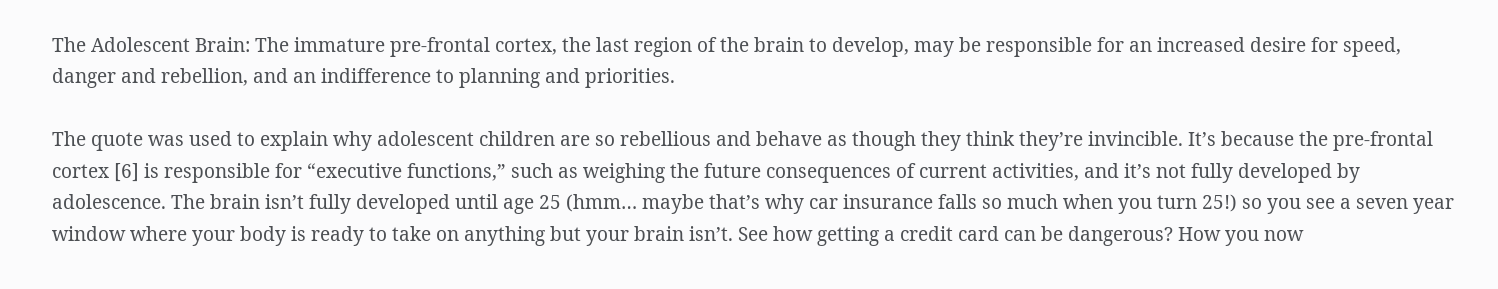The Adolescent Brain: The immature pre-frontal cortex, the last region of the brain to develop, may be responsible for an increased desire for speed, danger and rebellion, and an indifference to planning and priorities.

The quote was used to explain why adolescent children are so rebellious and behave as though they think they’re invincible. It’s because the pre-frontal cortex [6] is responsible for “executive functions,” such as weighing the future consequences of current activities, and it’s not fully developed by adolescence. The brain isn’t fully developed until age 25 (hmm… maybe that’s why car insurance falls so much when you turn 25!) so you see a seven year window where your body is ready to take on anything but your brain isn’t. See how getting a credit card can be dangerous? How you now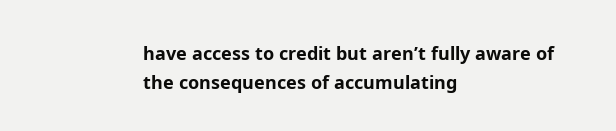have access to credit but aren’t fully aware of the consequences of accumulating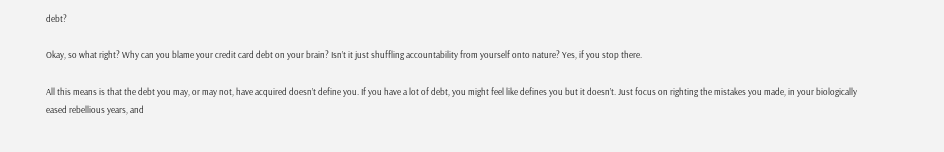debt?

Okay, so what right? Why can you blame your credit card debt on your brain? Isn’t it just shuffling accountability from yourself onto nature? Yes, if you stop there.

All this means is that the debt you may, or may not, have acquired doesn’t define you. If you have a lot of debt, you might feel like defines you but it doesn’t. Just focus on righting the mistakes you made, in your biologically eased rebellious years, and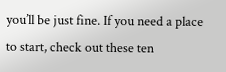you’ll be just fine. If you need a place to start, check out these ten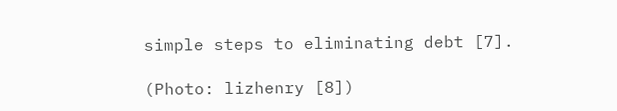simple steps to eliminating debt [7].

(Photo: lizhenry [8])